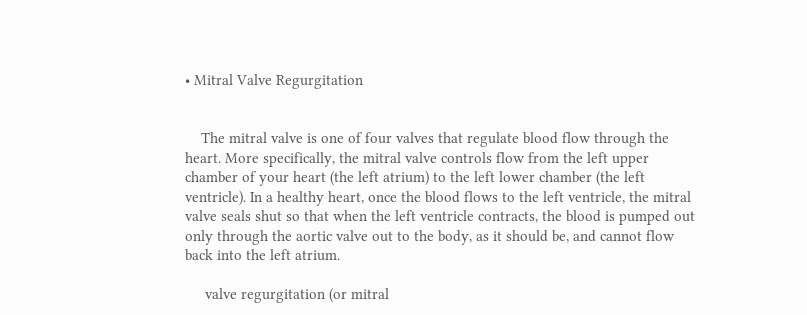• Mitral Valve Regurgitation


    The mitral valve is one of four valves that regulate blood flow through the heart. More specifically, the mitral valve controls flow from the left upper chamber of your heart (the left atrium) to the left lower chamber (the left ventricle). In a healthy heart, once the blood flows to the left ventricle, the mitral valve seals shut so that when the left ventricle contracts, the blood is pumped out only through the aortic valve out to the body, as it should be, and cannot flow back into the left atrium.

     valve regurgitation (or mitral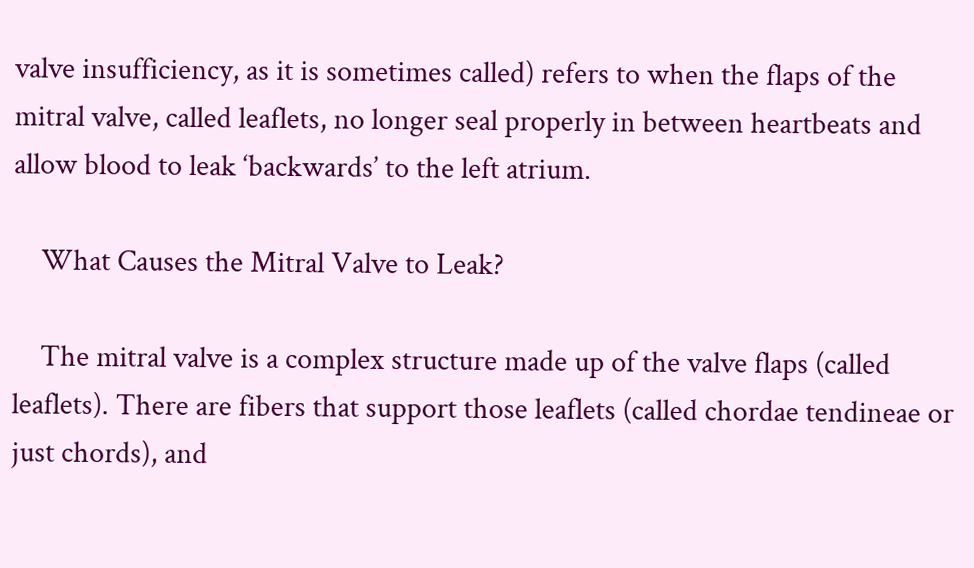valve insufficiency, as it is sometimes called) refers to when the flaps of the mitral valve, called leaflets, no longer seal properly in between heartbeats and allow blood to leak ‘backwards’ to the left atrium.

    What Causes the Mitral Valve to Leak?

    The mitral valve is a complex structure made up of the valve flaps (called leaflets). There are fibers that support those leaflets (called chordae tendineae or just chords), and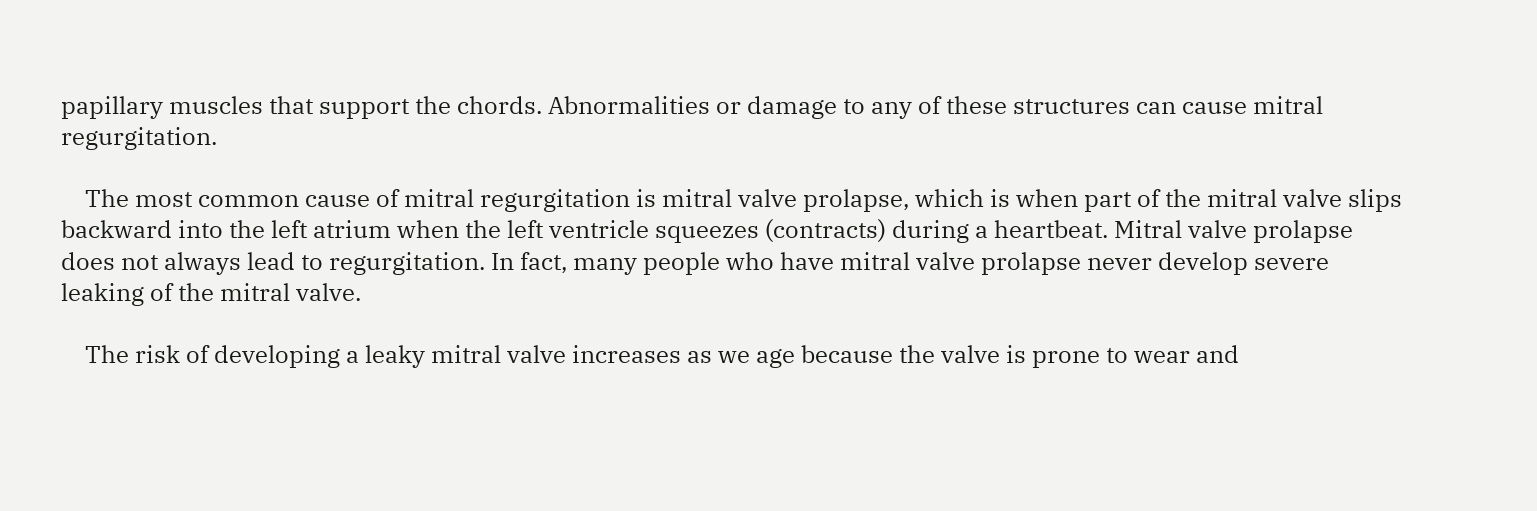papillary muscles that support the chords. Abnormalities or damage to any of these structures can cause mitral regurgitation.

    The most common cause of mitral regurgitation is mitral valve prolapse, which is when part of the mitral valve slips backward into the left atrium when the left ventricle squeezes (contracts) during a heartbeat. Mitral valve prolapse does not always lead to regurgitation. In fact, many people who have mitral valve prolapse never develop severe leaking of the mitral valve.

    The risk of developing a leaky mitral valve increases as we age because the valve is prone to wear and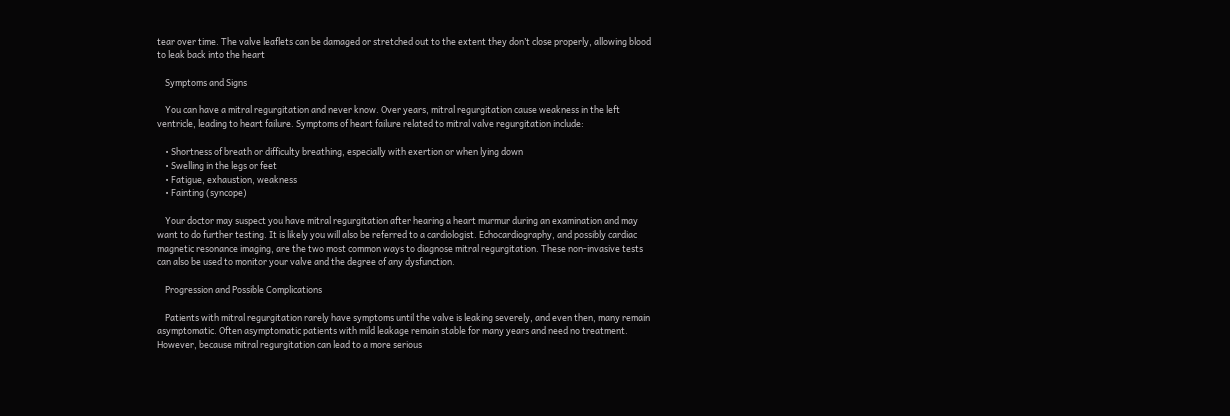tear over time. The valve leaflets can be damaged or stretched out to the extent they don’t close properly, allowing blood to leak back into the heart

    Symptoms and Signs

    You can have a mitral regurgitation and never know. Over years, mitral regurgitation cause weakness in the left ventricle, leading to heart failure. Symptoms of heart failure related to mitral valve regurgitation include:

    • Shortness of breath or difficulty breathing, especially with exertion or when lying down
    • Swelling in the legs or feet
    • Fatigue, exhaustion, weakness
    • Fainting (syncope)

    Your doctor may suspect you have mitral regurgitation after hearing a heart murmur during an examination and may want to do further testing. It is likely you will also be referred to a cardiologist. Echocardiography, and possibly cardiac magnetic resonance imaging, are the two most common ways to diagnose mitral regurgitation. These non-invasive tests can also be used to monitor your valve and the degree of any dysfunction.

    Progression and Possible Complications

    Patients with mitral regurgitation rarely have symptoms until the valve is leaking severely, and even then, many remain asymptomatic. Often asymptomatic patients with mild leakage remain stable for many years and need no treatment. However, because mitral regurgitation can lead to a more serious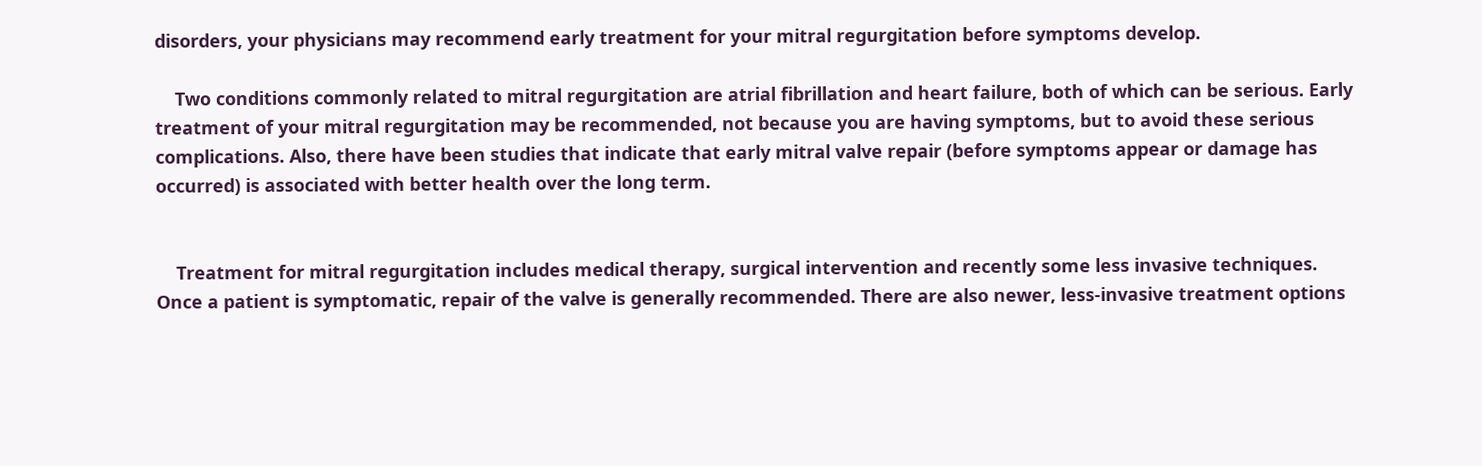disorders, your physicians may recommend early treatment for your mitral regurgitation before symptoms develop.

    Two conditions commonly related to mitral regurgitation are atrial fibrillation and heart failure, both of which can be serious. Early treatment of your mitral regurgitation may be recommended, not because you are having symptoms, but to avoid these serious complications. Also, there have been studies that indicate that early mitral valve repair (before symptoms appear or damage has occurred) is associated with better health over the long term.


    Treatment for mitral regurgitation includes medical therapy, surgical intervention and recently some less invasive techniques. Once a patient is symptomatic, repair of the valve is generally recommended. There are also newer, less-invasive treatment options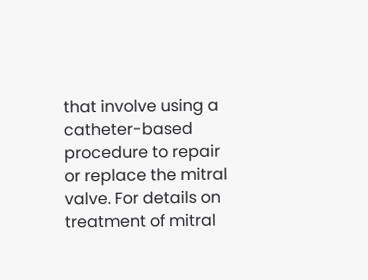that involve using a catheter-based procedure to repair or replace the mitral valve. For details on treatment of mitral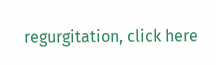regurgitation, click here